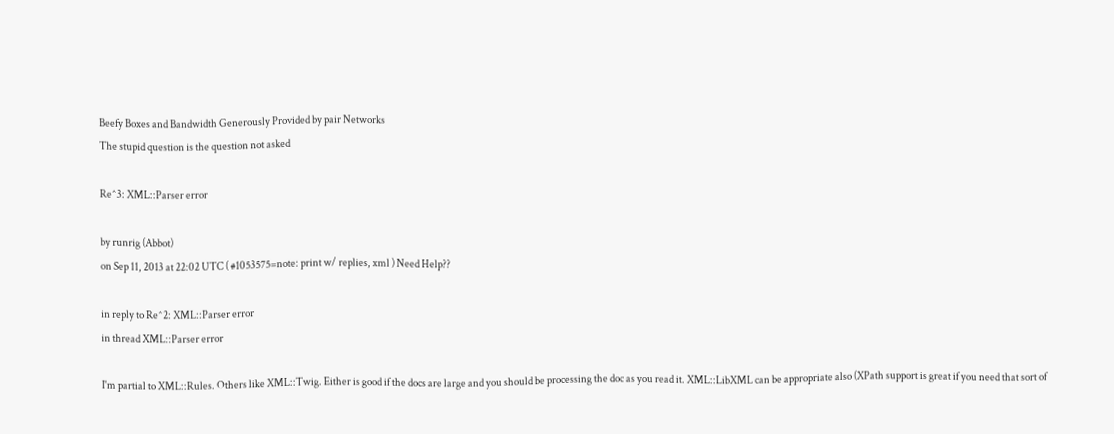Beefy Boxes and Bandwidth Generously Provided by pair Networks
The stupid question is the question not asked

Re^3: XML::Parser error

by runrig (Abbot)
on Sep 11, 2013 at 22:02 UTC ( #1053575=note: print w/ replies, xml ) Need Help??

in reply to Re^2: XML::Parser error
in thread XML::Parser error

I'm partial to XML::Rules. Others like XML::Twig. Either is good if the docs are large and you should be processing the doc as you read it. XML::LibXML can be appropriate also (XPath support is great if you need that sort of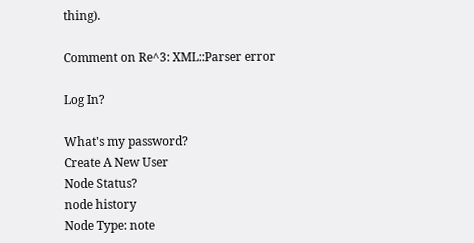thing).

Comment on Re^3: XML::Parser error

Log In?

What's my password?
Create A New User
Node Status?
node history
Node Type: note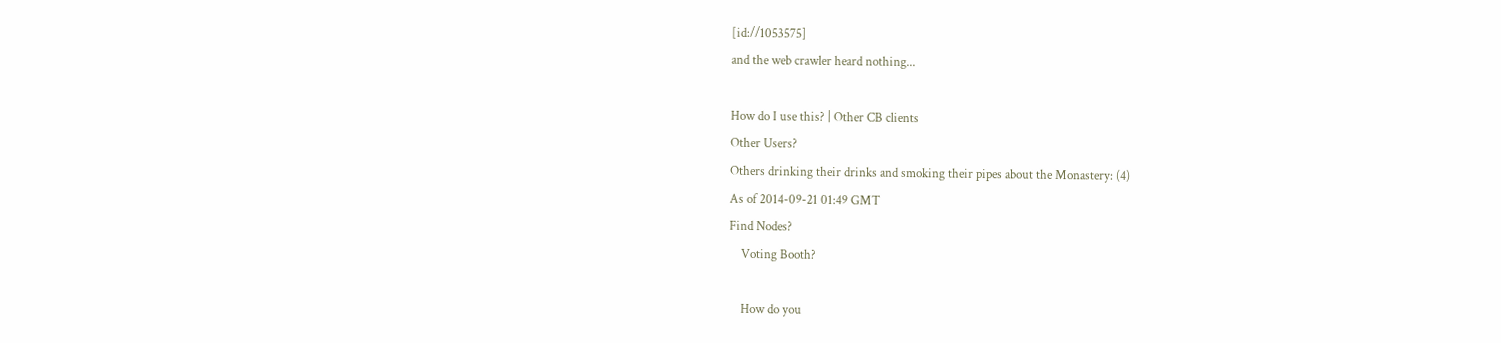[id://1053575]
and the web crawler heard nothing...

How do I use this? | Other CB clients
Other Users?
Others drinking their drinks and smoking their pipes about the Monastery: (4)
As of 2014-09-21 01:49 GMT
Find Nodes?
    Voting Booth?

    How do you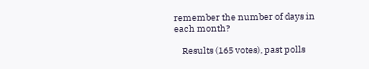remember the number of days in each month?

    Results (165 votes), past polls